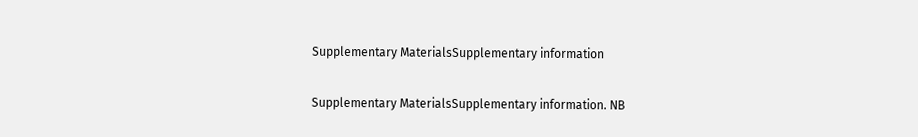Supplementary MaterialsSupplementary information

Supplementary MaterialsSupplementary information. NB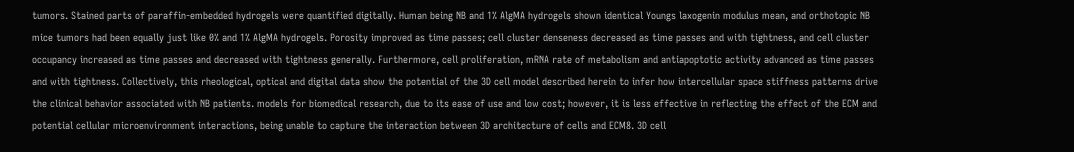tumors. Stained parts of paraffin-embedded hydrogels were quantified digitally. Human being NB and 1% AlgMA hydrogels shown identical Youngs laxogenin modulus mean, and orthotopic NB mice tumors had been equally just like 0% and 1% AlgMA hydrogels. Porosity improved as time passes; cell cluster denseness decreased as time passes and with tightness, and cell cluster occupancy increased as time passes and decreased with tightness generally. Furthermore, cell proliferation, mRNA rate of metabolism and antiapoptotic activity advanced as time passes and with tightness. Collectively, this rheological, optical and digital data show the potential of the 3D cell model described herein to infer how intercellular space stiffness patterns drive the clinical behavior associated with NB patients. models for biomedical research, due to its ease of use and low cost; however, it is less effective in reflecting the effect of the ECM and potential cellular microenvironment interactions, being unable to capture the interaction between 3D architecture of cells and ECM8. 3D cell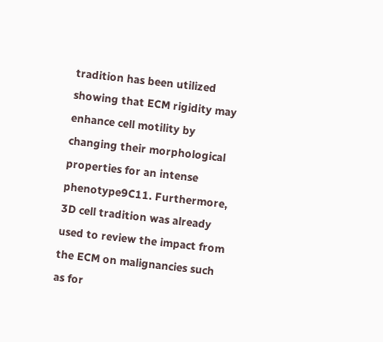tradition has been utilized showing that ECM rigidity may enhance cell motility by changing their morphological properties for an intense phenotype9C11. Furthermore, 3D cell tradition was already used to review the impact from the ECM on malignancies such as for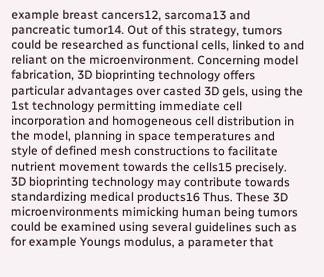example breast cancers12, sarcoma13 and pancreatic tumor14. Out of this strategy, tumors could be researched as functional cells, linked to and reliant on the microenvironment. Concerning model fabrication, 3D bioprinting technology offers particular advantages over casted 3D gels, using the 1st technology permitting immediate cell incorporation and homogeneous cell distribution in the model, planning in space temperatures and style of defined mesh constructions to facilitate nutrient movement towards the cells15 precisely. 3D bioprinting technology may contribute towards standardizing medical products16 Thus. These 3D microenvironments mimicking human being tumors could be examined using several guidelines such as for example Youngs modulus, a parameter that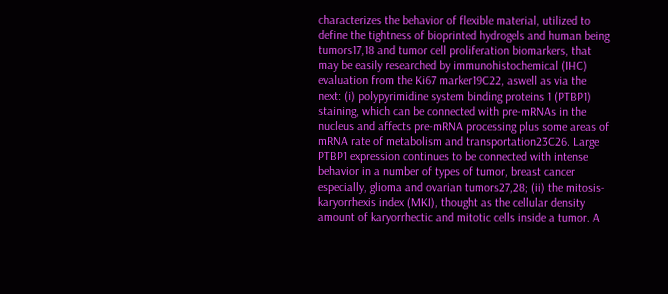characterizes the behavior of flexible material, utilized to define the tightness of bioprinted hydrogels and human being tumors17,18 and tumor cell proliferation biomarkers, that may be easily researched by immunohistochemical (IHC) evaluation from the Ki67 marker19C22, aswell as via the next: (i) polypyrimidine system binding proteins 1 (PTBP1) staining, which can be connected with pre-mRNAs in the nucleus and affects pre-mRNA processing plus some areas of mRNA rate of metabolism and transportation23C26. Large PTBP1 expression continues to be connected with intense behavior in a number of types of tumor, breast cancer especially, glioma and ovarian tumors27,28; (ii) the mitosis-karyorrhexis index (MKI), thought as the cellular density amount of karyorrhectic and mitotic cells inside a tumor. A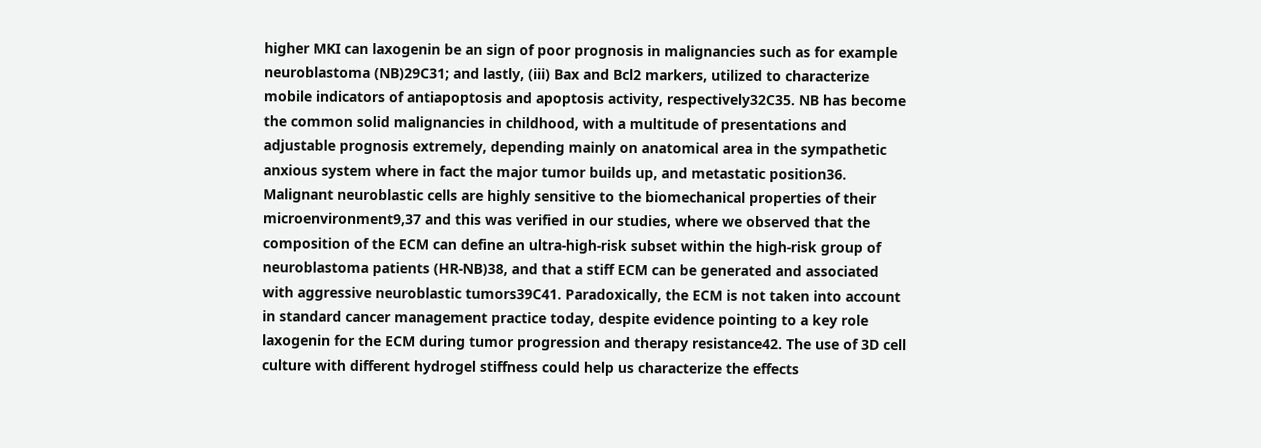higher MKI can laxogenin be an sign of poor prognosis in malignancies such as for example neuroblastoma (NB)29C31; and lastly, (iii) Bax and Bcl2 markers, utilized to characterize mobile indicators of antiapoptosis and apoptosis activity, respectively32C35. NB has become the common solid malignancies in childhood, with a multitude of presentations and adjustable prognosis extremely, depending mainly on anatomical area in the sympathetic anxious system where in fact the major tumor builds up, and metastatic position36. Malignant neuroblastic cells are highly sensitive to the biomechanical properties of their microenvironment9,37 and this was verified in our studies, where we observed that the composition of the ECM can define an ultra-high-risk subset within the high-risk group of neuroblastoma patients (HR-NB)38, and that a stiff ECM can be generated and associated with aggressive neuroblastic tumors39C41. Paradoxically, the ECM is not taken into account in standard cancer management practice today, despite evidence pointing to a key role laxogenin for the ECM during tumor progression and therapy resistance42. The use of 3D cell culture with different hydrogel stiffness could help us characterize the effects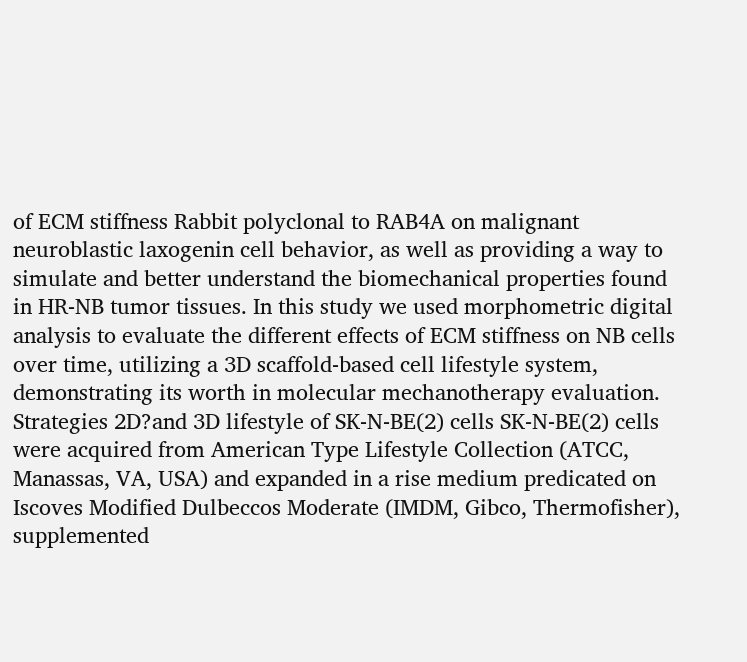of ECM stiffness Rabbit polyclonal to RAB4A on malignant neuroblastic laxogenin cell behavior, as well as providing a way to simulate and better understand the biomechanical properties found in HR-NB tumor tissues. In this study we used morphometric digital analysis to evaluate the different effects of ECM stiffness on NB cells over time, utilizing a 3D scaffold-based cell lifestyle system, demonstrating its worth in molecular mechanotherapy evaluation. Strategies 2D?and 3D lifestyle of SK-N-BE(2) cells SK-N-BE(2) cells were acquired from American Type Lifestyle Collection (ATCC, Manassas, VA, USA) and expanded in a rise medium predicated on Iscoves Modified Dulbeccos Moderate (IMDM, Gibco, Thermofisher), supplemented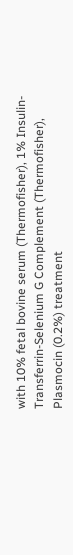with 10% fetal bovine serum (Thermofisher), 1% Insulin-Transferrin-Selenium G Complement (Thermofisher), Plasmocin (0.2%) treatment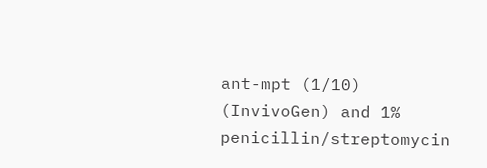ant-mpt (1/10) (InvivoGen) and 1% penicillin/streptomycin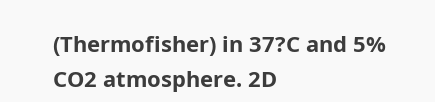(Thermofisher) in 37?C and 5% CO2 atmosphere. 2D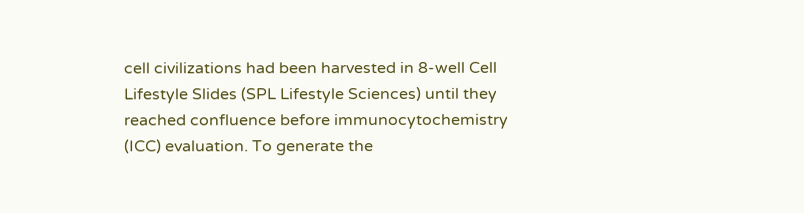cell civilizations had been harvested in 8-well Cell Lifestyle Slides (SPL Lifestyle Sciences) until they reached confluence before immunocytochemistry (ICC) evaluation. To generate the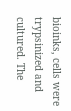bioinks, cells were trypsinized and cultured. The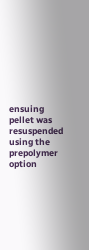ensuing pellet was resuspended using the prepolymer option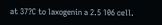at 37?C to laxogenin a 2.5 106 cell.